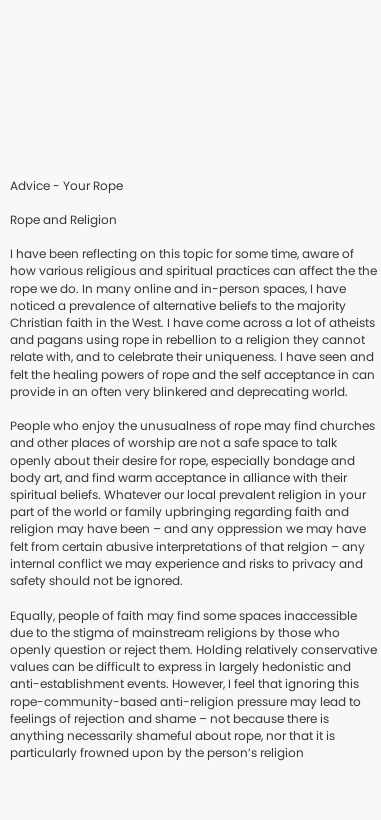Advice - Your Rope

Rope and Religion

I have been reflecting on this topic for some time, aware of how various religious and spiritual practices can affect the the rope we do. In many online and in-person spaces, I have noticed a prevalence of alternative beliefs to the majority Christian faith in the West. I have come across a lot of atheists and pagans using rope in rebellion to a religion they cannot relate with, and to celebrate their uniqueness. I have seen and felt the healing powers of rope and the self acceptance in can provide in an often very blinkered and deprecating world.

People who enjoy the unusualness of rope may find churches and other places of worship are not a safe space to talk openly about their desire for rope, especially bondage and body art, and find warm acceptance in alliance with their spiritual beliefs. Whatever our local prevalent religion in your part of the world or family upbringing regarding faith and religion may have been – and any oppression we may have felt from certain abusive interpretations of that relgion – any internal conflict we may experience and risks to privacy and safety should not be ignored.

Equally, people of faith may find some spaces inaccessible due to the stigma of mainstream religions by those who openly question or reject them. Holding relatively conservative values can be difficult to express in largely hedonistic and anti-establishment events. However, I feel that ignoring this rope-community-based anti-religion pressure may lead to feelings of rejection and shame – not because there is anything necessarily shameful about rope, nor that it is particularly frowned upon by the person’s religion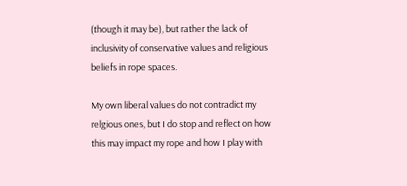(though it may be), but rather the lack of inclusivity of conservative values and religious beliefs in rope spaces.

My own liberal values do not contradict my relgious ones, but I do stop and reflect on how this may impact my rope and how I play with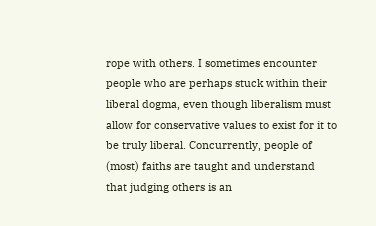rope with others. I sometimes encounter people who are perhaps stuck within their liberal dogma, even though liberalism must allow for conservative values to exist for it to be truly liberal. Concurrently, people of (most) faiths are taught and understand that judging others is an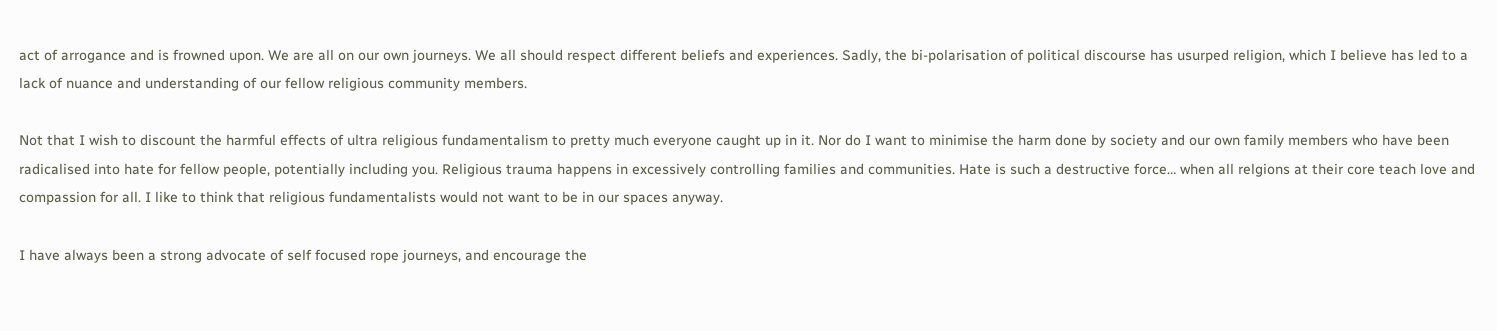act of arrogance and is frowned upon. We are all on our own journeys. We all should respect different beliefs and experiences. Sadly, the bi-polarisation of political discourse has usurped religion, which I believe has led to a lack of nuance and understanding of our fellow religious community members.

Not that I wish to discount the harmful effects of ultra religious fundamentalism to pretty much everyone caught up in it. Nor do I want to minimise the harm done by society and our own family members who have been radicalised into hate for fellow people, potentially including you. Religious trauma happens in excessively controlling families and communities. Hate is such a destructive force… when all relgions at their core teach love and compassion for all. I like to think that religious fundamentalists would not want to be in our spaces anyway.

I have always been a strong advocate of self focused rope journeys, and encourage the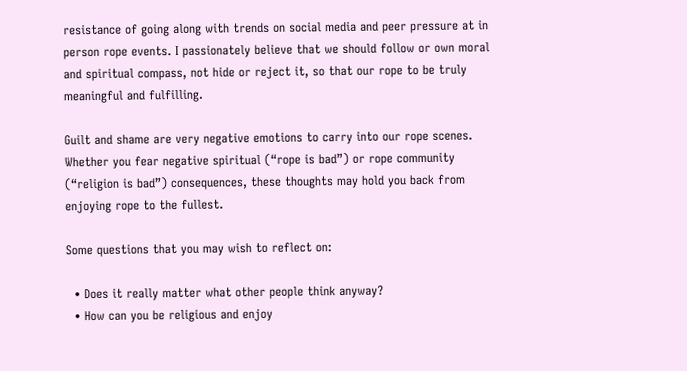resistance of going along with trends on social media and peer pressure at in person rope events. I passionately believe that we should follow or own moral and spiritual compass, not hide or reject it, so that our rope to be truly meaningful and fulfilling.

Guilt and shame are very negative emotions to carry into our rope scenes. Whether you fear negative spiritual (“rope is bad”) or rope community (“religion is bad”) consequences, these thoughts may hold you back from enjoying rope to the fullest.

Some questions that you may wish to reflect on:

  • Does it really matter what other people think anyway?
  • How can you be religious and enjoy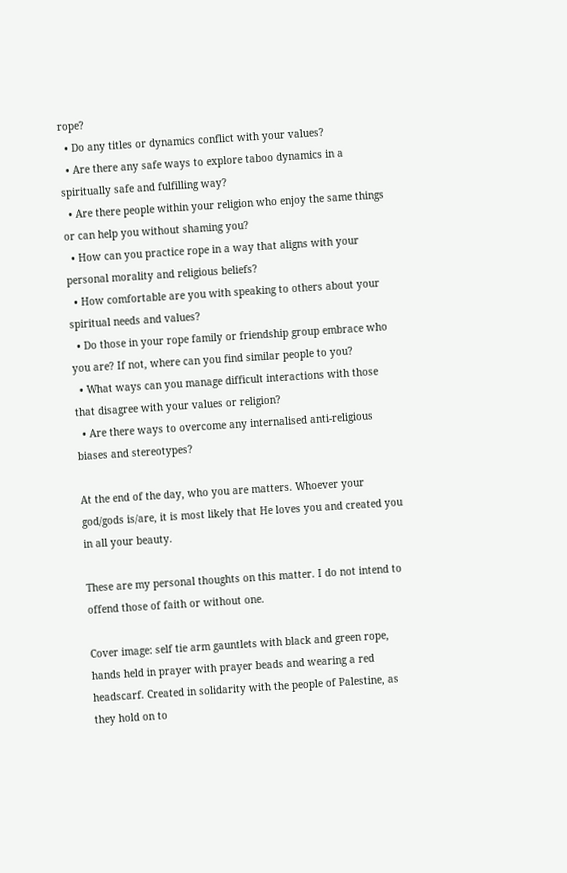rope?
  • Do any titles or dynamics conflict with your values?
  • Are there any safe ways to explore taboo dynamics in a spiritually safe and fulfilling way?
  • Are there people within your religion who enjoy the same things or can help you without shaming you?
  • How can you practice rope in a way that aligns with your personal morality and religious beliefs?
  • How comfortable are you with speaking to others about your spiritual needs and values?
  • Do those in your rope family or friendship group embrace who you are? If not, where can you find similar people to you?
  • What ways can you manage difficult interactions with those that disagree with your values or religion?
  • Are there ways to overcome any internalised anti-religious biases and stereotypes?

At the end of the day, who you are matters. Whoever your god/gods is/are, it is most likely that He loves you and created you in all your beauty.

These are my personal thoughts on this matter. I do not intend to offend those of faith or without one.

Cover image: self tie arm gauntlets with black and green rope, hands held in prayer with prayer beads and wearing a red headscarf. Created in solidarity with the people of Palestine, as they hold on to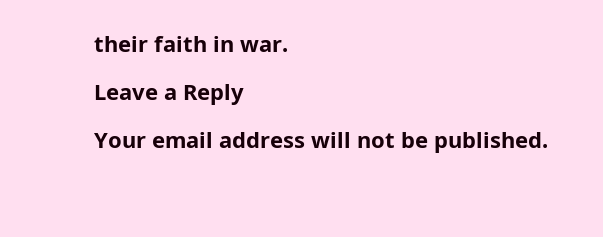their faith in war.

Leave a Reply

Your email address will not be published.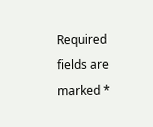Required fields are marked *